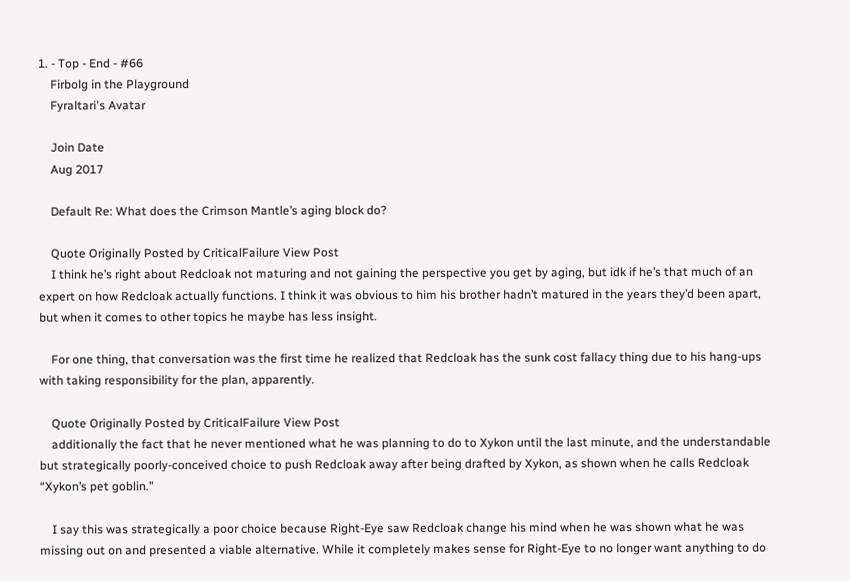1. - Top - End - #66
    Firbolg in the Playground
    Fyraltari's Avatar

    Join Date
    Aug 2017

    Default Re: What does the Crimson Mantle’s aging block do?

    Quote Originally Posted by CriticalFailure View Post
    I think he’s right about Redcloak not maturing and not gaining the perspective you get by aging, but idk if he’s that much of an expert on how Redcloak actually functions. I think it was obvious to him his brother hadn’t matured in the years they’d been apart, but when it comes to other topics he maybe has less insight.

    For one thing, that conversation was the first time he realized that Redcloak has the sunk cost fallacy thing due to his hang-ups with taking responsibility for the plan, apparently.

    Quote Originally Posted by CriticalFailure View Post
    additionally the fact that he never mentioned what he was planning to do to Xykon until the last minute, and the understandable but strategically poorly-conceived choice to push Redcloak away after being drafted by Xykon, as shown when he calls Redcloak “Xykon’s pet goblin.”

    I say this was strategically a poor choice because Right-Eye saw Redcloak change his mind when he was shown what he was missing out on and presented a viable alternative. While it completely makes sense for Right-Eye to no longer want anything to do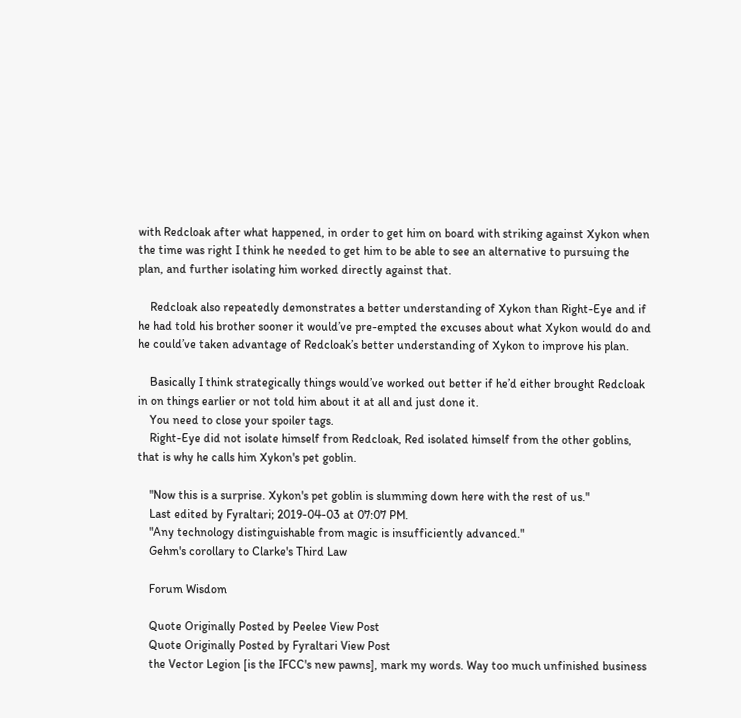with Redcloak after what happened, in order to get him on board with striking against Xykon when the time was right I think he needed to get him to be able to see an alternative to pursuing the plan, and further isolating him worked directly against that.

    Redcloak also repeatedly demonstrates a better understanding of Xykon than Right-Eye and if he had told his brother sooner it would’ve pre-empted the excuses about what Xykon would do and he could’ve taken advantage of Redcloak’s better understanding of Xykon to improve his plan.

    Basically I think strategically things would’ve worked out better if he’d either brought Redcloak in on things earlier or not told him about it at all and just done it.
    You need to close your spoiler tags.
    Right-Eye did not isolate himself from Redcloak, Red isolated himself from the other goblins, that is why he calls him Xykon's pet goblin.

    "Now this is a surprise. Xykon's pet goblin is slumming down here with the rest of us."
    Last edited by Fyraltari; 2019-04-03 at 07:07 PM.
    "Any technology distinguishable from magic is insufficiently advanced."
    Gehm's corollary to Clarke's Third Law

    Forum Wisdom

    Quote Originally Posted by Peelee View Post
    Quote Originally Posted by Fyraltari View Post
    the Vector Legion [is the IFCC's new pawns], mark my words. Way too much unfinished business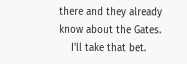there and they already know about the Gates.
    I'll take that bet.